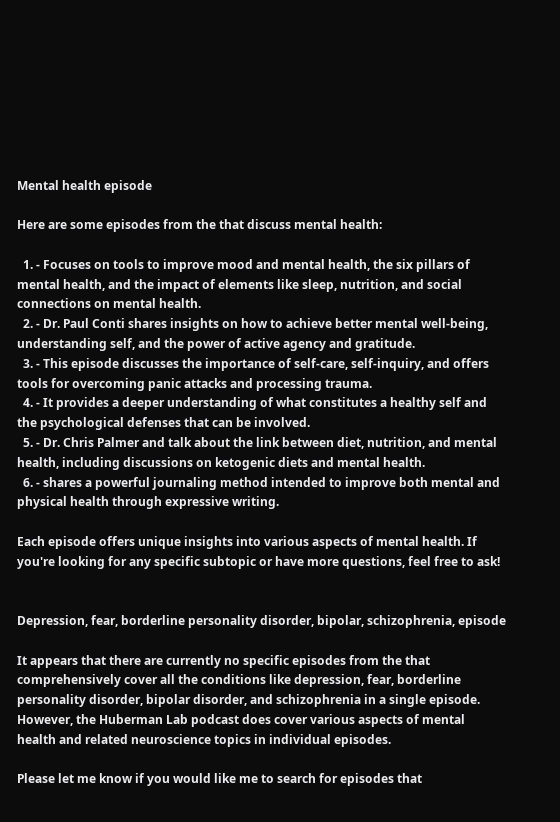Mental health episode

Here are some episodes from the that discuss mental health:

  1. - Focuses on tools to improve mood and mental health, the six pillars of mental health, and the impact of elements like sleep, nutrition, and social connections on mental health.
  2. - Dr. Paul Conti shares insights on how to achieve better mental well-being, understanding self, and the power of active agency and gratitude.
  3. - This episode discusses the importance of self-care, self-inquiry, and offers tools for overcoming panic attacks and processing trauma.
  4. - It provides a deeper understanding of what constitutes a healthy self and the psychological defenses that can be involved.
  5. - Dr. Chris Palmer and talk about the link between diet, nutrition, and mental health, including discussions on ketogenic diets and mental health.
  6. - shares a powerful journaling method intended to improve both mental and physical health through expressive writing.

Each episode offers unique insights into various aspects of mental health. If you're looking for any specific subtopic or have more questions, feel free to ask!


Depression, fear, borderline personality disorder, bipolar, schizophrenia, episode

It appears that there are currently no specific episodes from the that comprehensively cover all the conditions like depression, fear, borderline personality disorder, bipolar disorder, and schizophrenia in a single episode. However, the Huberman Lab podcast does cover various aspects of mental health and related neuroscience topics in individual episodes.

Please let me know if you would like me to search for episodes that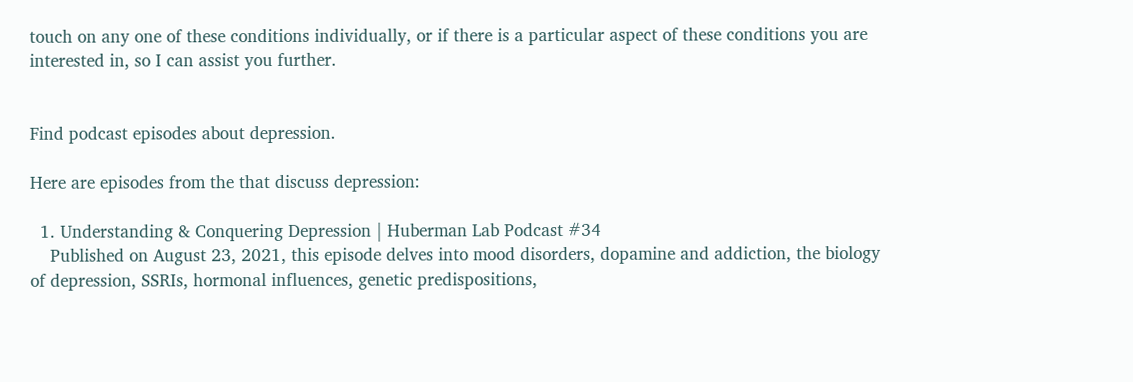touch on any one of these conditions individually, or if there is a particular aspect of these conditions you are interested in, so I can assist you further.


Find podcast episodes about depression.

Here are episodes from the that discuss depression:

  1. Understanding & Conquering Depression | Huberman Lab Podcast #34
    Published on August 23, 2021, this episode delves into mood disorders, dopamine and addiction, the biology of depression, SSRIs, hormonal influences, genetic predispositions,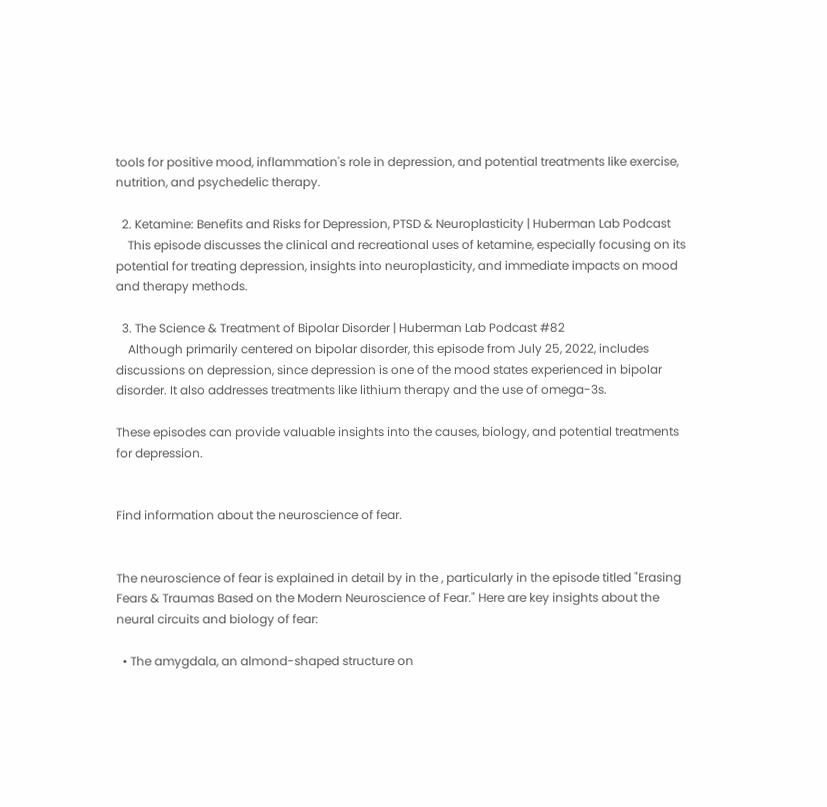tools for positive mood, inflammation's role in depression, and potential treatments like exercise, nutrition, and psychedelic therapy.

  2. Ketamine: Benefits and Risks for Depression, PTSD & Neuroplasticity | Huberman Lab Podcast
    This episode discusses the clinical and recreational uses of ketamine, especially focusing on its potential for treating depression, insights into neuroplasticity, and immediate impacts on mood and therapy methods.

  3. The Science & Treatment of Bipolar Disorder | Huberman Lab Podcast #82
    Although primarily centered on bipolar disorder, this episode from July 25, 2022, includes discussions on depression, since depression is one of the mood states experienced in bipolar disorder. It also addresses treatments like lithium therapy and the use of omega-3s.

These episodes can provide valuable insights into the causes, biology, and potential treatments for depression.


Find information about the neuroscience of fear.


The neuroscience of fear is explained in detail by in the , particularly in the episode titled "Erasing Fears & Traumas Based on the Modern Neuroscience of Fear." Here are key insights about the neural circuits and biology of fear:

  • The amygdala, an almond-shaped structure on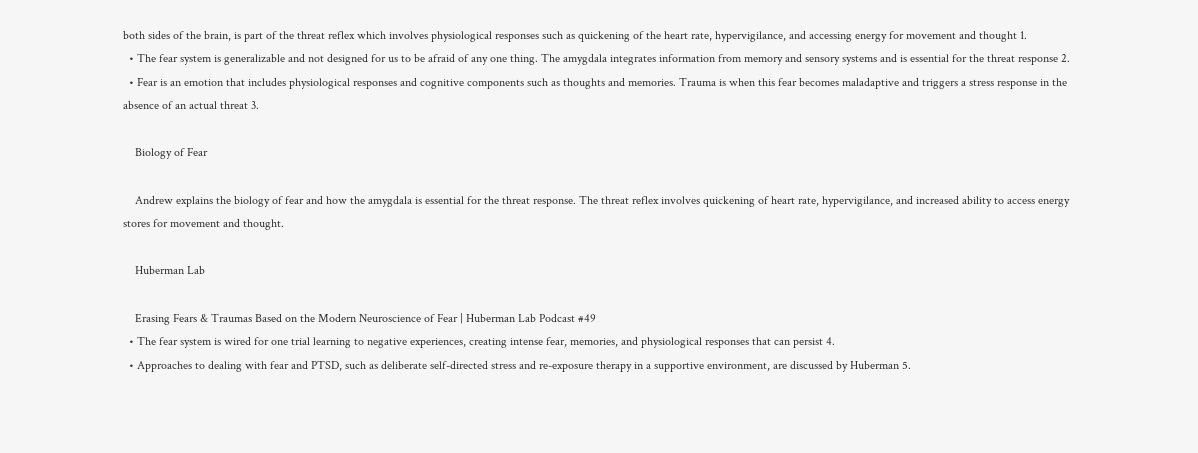both sides of the brain, is part of the threat reflex which involves physiological responses such as quickening of the heart rate, hypervigilance, and accessing energy for movement and thought 1.
  • The fear system is generalizable and not designed for us to be afraid of any one thing. The amygdala integrates information from memory and sensory systems and is essential for the threat response 2.
  • Fear is an emotion that includes physiological responses and cognitive components such as thoughts and memories. Trauma is when this fear becomes maladaptive and triggers a stress response in the absence of an actual threat 3.

    Biology of Fear

    Andrew explains the biology of fear and how the amygdala is essential for the threat response. The threat reflex involves quickening of heart rate, hypervigilance, and increased ability to access energy stores for movement and thought.

    Huberman Lab

    Erasing Fears & Traumas Based on the Modern Neuroscience of Fear | Huberman Lab Podcast #49
  • The fear system is wired for one trial learning to negative experiences, creating intense fear, memories, and physiological responses that can persist 4.
  • Approaches to dealing with fear and PTSD, such as deliberate self-directed stress and re-exposure therapy in a supportive environment, are discussed by Huberman 5.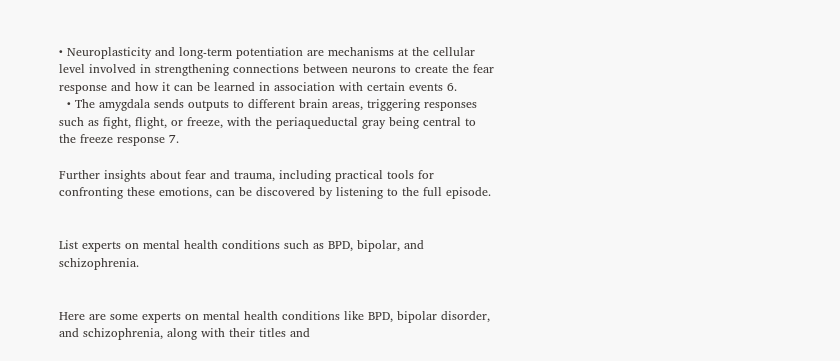• Neuroplasticity and long-term potentiation are mechanisms at the cellular level involved in strengthening connections between neurons to create the fear response and how it can be learned in association with certain events 6.
  • The amygdala sends outputs to different brain areas, triggering responses such as fight, flight, or freeze, with the periaqueductal gray being central to the freeze response 7.

Further insights about fear and trauma, including practical tools for confronting these emotions, can be discovered by listening to the full episode.


List experts on mental health conditions such as BPD, bipolar, and schizophrenia.


Here are some experts on mental health conditions like BPD, bipolar disorder, and schizophrenia, along with their titles and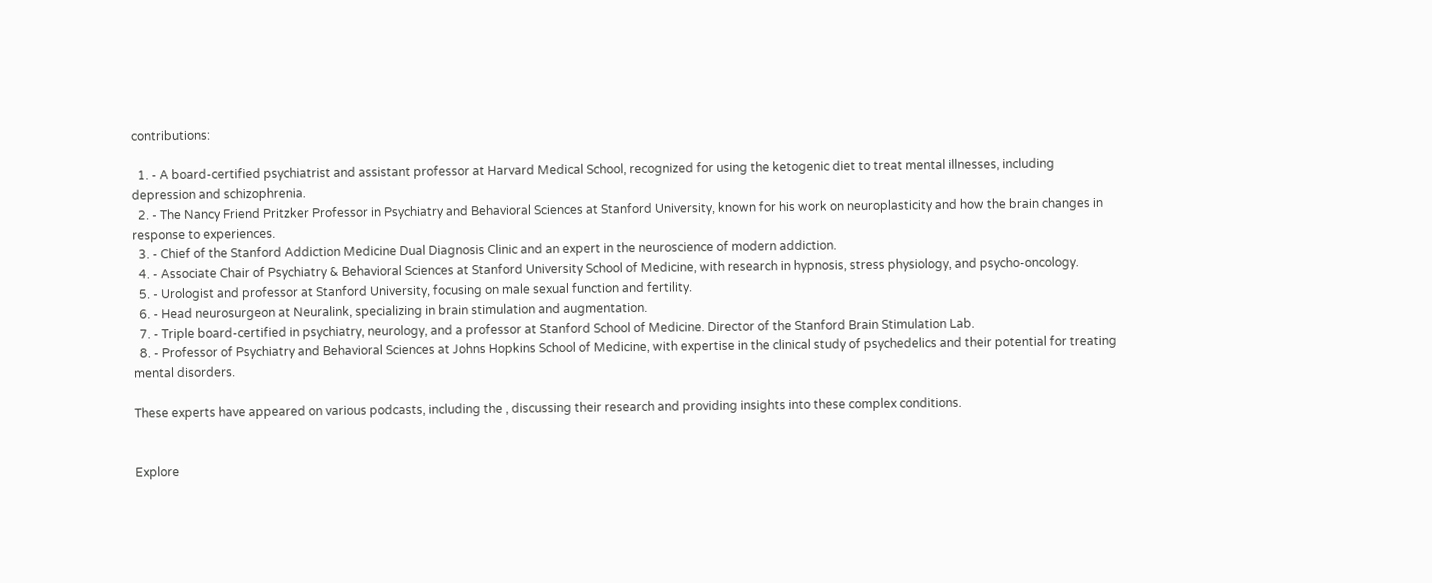contributions:

  1. - A board-certified psychiatrist and assistant professor at Harvard Medical School, recognized for using the ketogenic diet to treat mental illnesses, including depression and schizophrenia.
  2. - The Nancy Friend Pritzker Professor in Psychiatry and Behavioral Sciences at Stanford University, known for his work on neuroplasticity and how the brain changes in response to experiences.
  3. - Chief of the Stanford Addiction Medicine Dual Diagnosis Clinic and an expert in the neuroscience of modern addiction.
  4. - Associate Chair of Psychiatry & Behavioral Sciences at Stanford University School of Medicine, with research in hypnosis, stress physiology, and psycho-oncology.
  5. - Urologist and professor at Stanford University, focusing on male sexual function and fertility.
  6. - Head neurosurgeon at Neuralink, specializing in brain stimulation and augmentation.
  7. - Triple board-certified in psychiatry, neurology, and a professor at Stanford School of Medicine. Director of the Stanford Brain Stimulation Lab.
  8. - Professor of Psychiatry and Behavioral Sciences at Johns Hopkins School of Medicine, with expertise in the clinical study of psychedelics and their potential for treating mental disorders.

These experts have appeared on various podcasts, including the , discussing their research and providing insights into these complex conditions.


Explore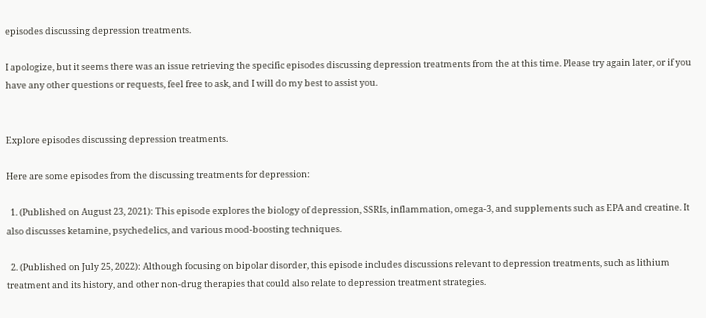episodes discussing depression treatments.

I apologize, but it seems there was an issue retrieving the specific episodes discussing depression treatments from the at this time. Please try again later, or if you have any other questions or requests, feel free to ask, and I will do my best to assist you.


Explore episodes discussing depression treatments.

Here are some episodes from the discussing treatments for depression:

  1. (Published on August 23, 2021): This episode explores the biology of depression, SSRIs, inflammation, omega-3, and supplements such as EPA and creatine. It also discusses ketamine, psychedelics, and various mood-boosting techniques.

  2. (Published on July 25, 2022): Although focusing on bipolar disorder, this episode includes discussions relevant to depression treatments, such as lithium treatment and its history, and other non-drug therapies that could also relate to depression treatment strategies.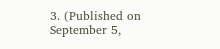3. (Published on September 5,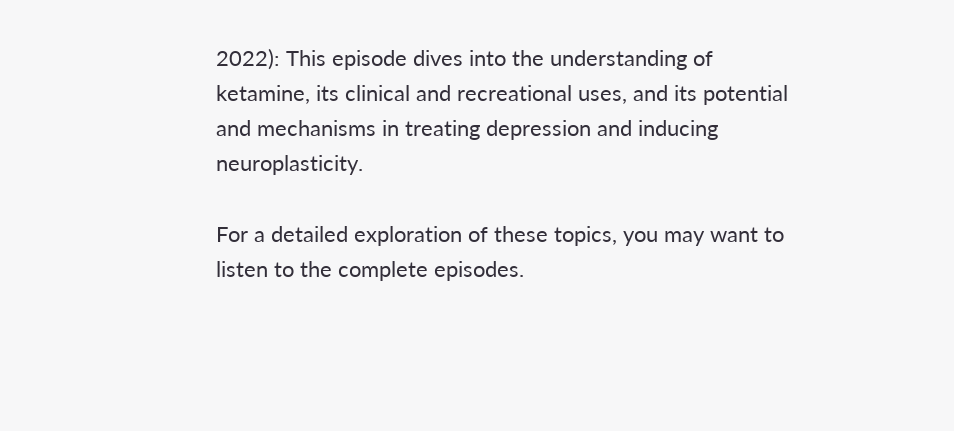2022): This episode dives into the understanding of ketamine, its clinical and recreational uses, and its potential and mechanisms in treating depression and inducing neuroplasticity.

For a detailed exploration of these topics, you may want to listen to the complete episodes.